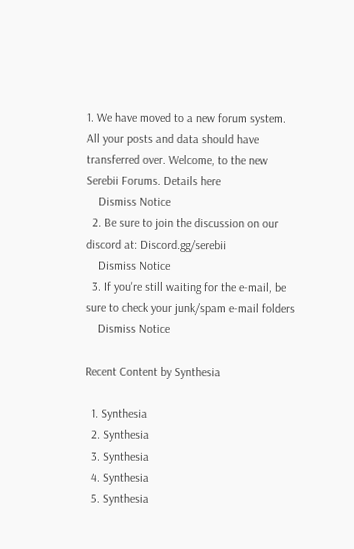1. We have moved to a new forum system. All your posts and data should have transferred over. Welcome, to the new Serebii Forums. Details here
    Dismiss Notice
  2. Be sure to join the discussion on our discord at: Discord.gg/serebii
    Dismiss Notice
  3. If you're still waiting for the e-mail, be sure to check your junk/spam e-mail folders
    Dismiss Notice

Recent Content by Synthesia

  1. Synthesia
  2. Synthesia
  3. Synthesia
  4. Synthesia
  5. Synthesia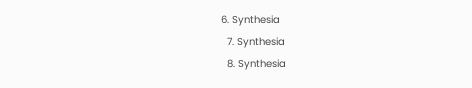6. Synthesia
  7. Synthesia
  8. Synthesia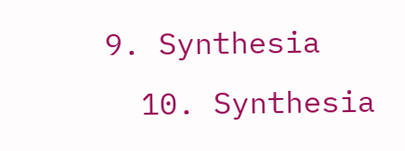9. Synthesia
  10. Synthesia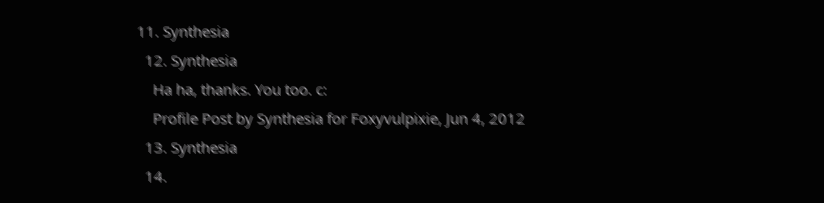11. Synthesia
  12. Synthesia
    Ha ha, thanks. You too. c:
    Profile Post by Synthesia for Foxyvulpixie, Jun 4, 2012
  13. Synthesia
  14.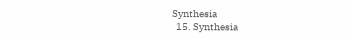Synthesia
  15. Synthesia